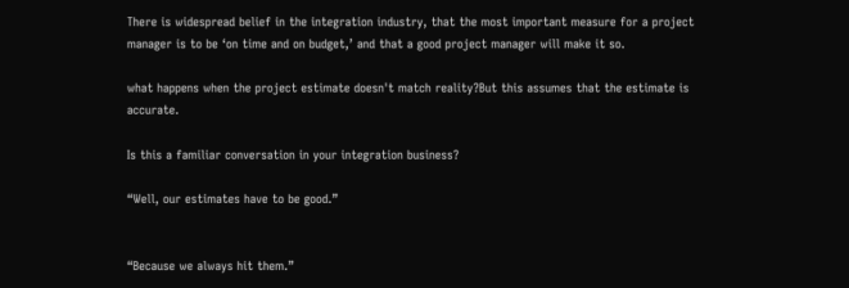There is widespread belief in the integration industry, that the most important measure for a project manager is to be ‘on time and on budget,’ and that a good project manager will make it so.

what happens when the project estimate doesn't match reality?But this assumes that the estimate is accurate.

Is this a familiar conversation in your integration business?

“Well, our estimates have to be good.”


“Because we always hit them.”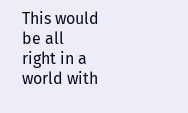This would be all right in a world with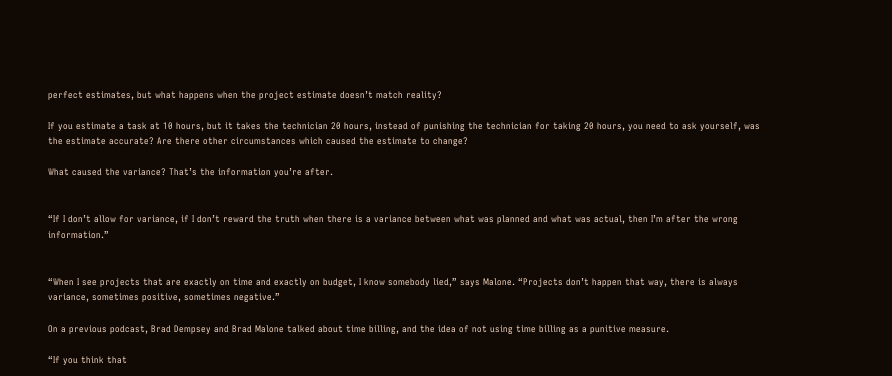perfect estimates, but what happens when the project estimate doesn’t match reality?

If you estimate a task at 10 hours, but it takes the technician 20 hours, instead of punishing the technician for taking 20 hours, you need to ask yourself, was the estimate accurate? Are there other circumstances which caused the estimate to change?

What caused the variance? That’s the information you’re after.


“If I don’t allow for variance, if I don’t reward the truth when there is a variance between what was planned and what was actual, then I’m after the wrong information.”


“When I see projects that are exactly on time and exactly on budget, I know somebody lied,” says Malone. “Projects don’t happen that way, there is always variance, sometimes positive, sometimes negative.”

On a previous podcast, Brad Dempsey and Brad Malone talked about time billing, and the idea of not using time billing as a punitive measure.

“If you think that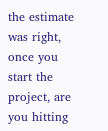the estimate was right, once you start the project, are you hitting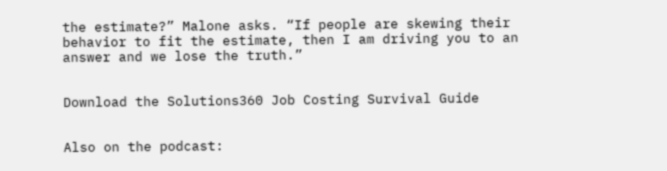the estimate?” Malone asks. “If people are skewing their behavior to fit the estimate, then I am driving you to an answer and we lose the truth.”


Download the Solutions360 Job Costing Survival Guide


Also on the podcast: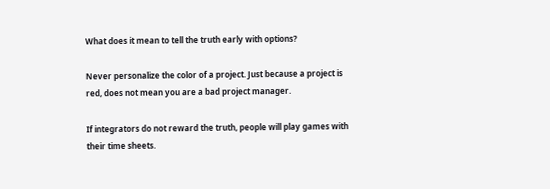What does it mean to tell the truth early with options?

Never personalize the color of a project. Just because a project is red, does not mean you are a bad project manager.

If integrators do not reward the truth, people will play games with their time sheets.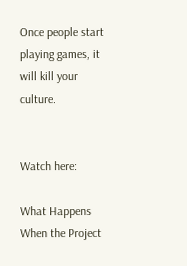Once people start playing games, it will kill your culture.


Watch here:

What Happens When the Project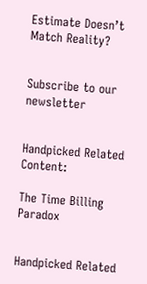Estimate Doesn’t Match Reality?


Subscribe to our newsletter


Handpicked Related Content:

The Time Billing Paradox


Handpicked Related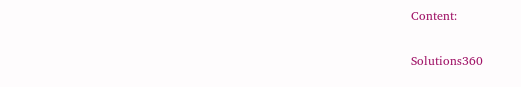Content:

Solutions360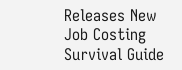Releases New Job Costing Survival Guide